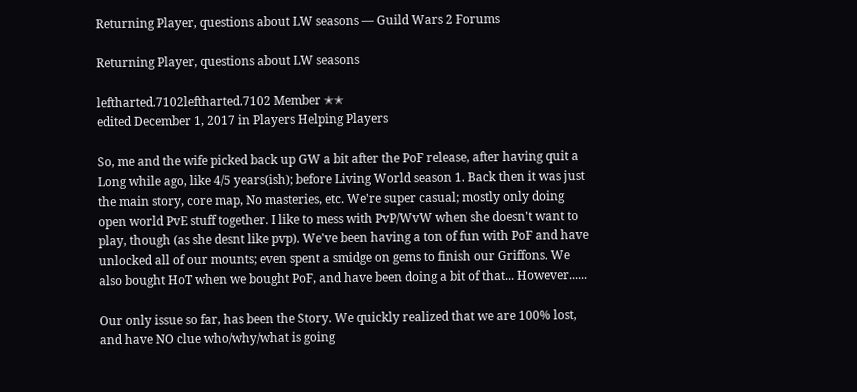Returning Player, questions about LW seasons — Guild Wars 2 Forums

Returning Player, questions about LW seasons

leftharted.7102leftharted.7102 Member ✭✭
edited December 1, 2017 in Players Helping Players

So, me and the wife picked back up GW a bit after the PoF release, after having quit a Long while ago, like 4/5 years(ish); before Living World season 1. Back then it was just the main story, core map, No masteries, etc. We're super casual; mostly only doing open world PvE stuff together. I like to mess with PvP/WvW when she doesn't want to play, though (as she desnt like pvp). We've been having a ton of fun with PoF and have unlocked all of our mounts; even spent a smidge on gems to finish our Griffons. We also bought HoT when we bought PoF, and have been doing a bit of that... However......

Our only issue so far, has been the Story. We quickly realized that we are 100% lost, and have NO clue who/why/what is going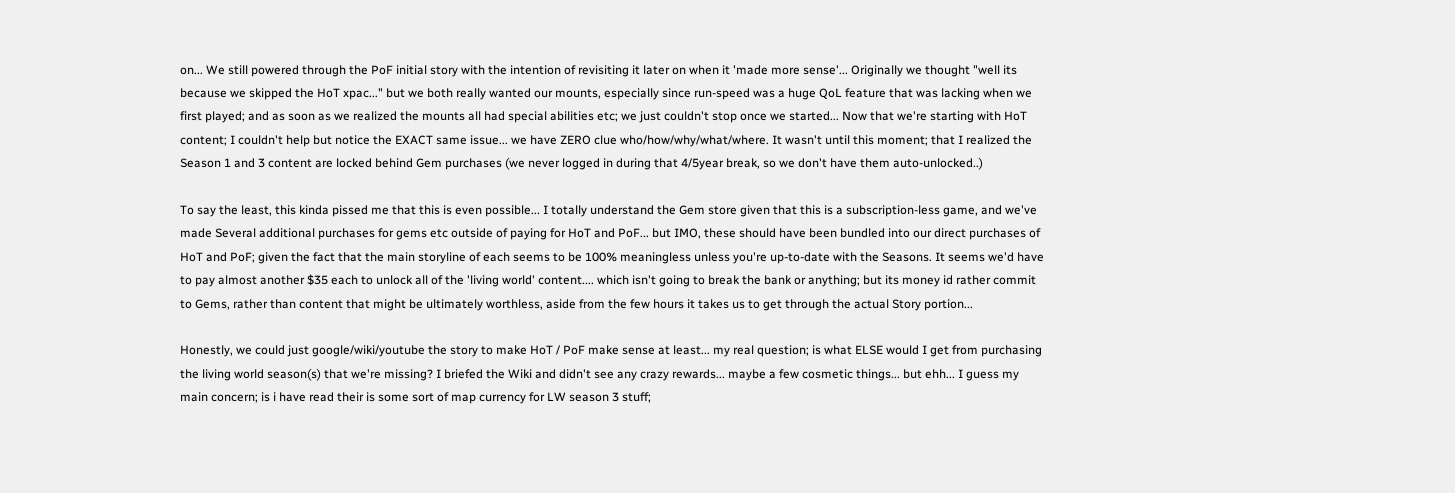on... We still powered through the PoF initial story with the intention of revisiting it later on when it 'made more sense'... Originally we thought "well its because we skipped the HoT xpac..." but we both really wanted our mounts, especially since run-speed was a huge QoL feature that was lacking when we first played; and as soon as we realized the mounts all had special abilities etc; we just couldn't stop once we started... Now that we're starting with HoT content; I couldn't help but notice the EXACT same issue... we have ZERO clue who/how/why/what/where. It wasn't until this moment; that I realized the Season 1 and 3 content are locked behind Gem purchases (we never logged in during that 4/5year break, so we don't have them auto-unlocked..)

To say the least, this kinda pissed me that this is even possible... I totally understand the Gem store given that this is a subscription-less game, and we've made Several additional purchases for gems etc outside of paying for HoT and PoF... but IMO, these should have been bundled into our direct purchases of HoT and PoF; given the fact that the main storyline of each seems to be 100% meaningless unless you're up-to-date with the Seasons. It seems we'd have to pay almost another $35 each to unlock all of the 'living world' content.... which isn't going to break the bank or anything; but its money id rather commit to Gems, rather than content that might be ultimately worthless, aside from the few hours it takes us to get through the actual Story portion...

Honestly, we could just google/wiki/youtube the story to make HoT / PoF make sense at least... my real question; is what ELSE would I get from purchasing the living world season(s) that we're missing? I briefed the Wiki and didn't see any crazy rewards... maybe a few cosmetic things... but ehh... I guess my main concern; is i have read their is some sort of map currency for LW season 3 stuff;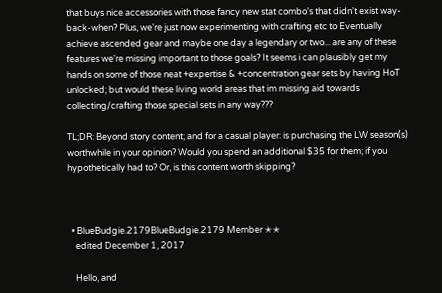that buys nice accessories with those fancy new stat combo's that didn't exist way-back-when? Plus, we're just now experimenting with crafting etc to Eventually achieve ascended gear and maybe one day a legendary or two... are any of these features we're missing important to those goals? It seems i can plausibly get my hands on some of those neat +expertise & +concentration gear sets by having HoT unlocked; but would these living world areas that im missing aid towards collecting/crafting those special sets in any way???

TL;DR: Beyond story content; and for a casual player: is purchasing the LW season(s) worthwhile in your opinion? Would you spend an additional $35 for them; if you hypothetically had to? Or, is this content worth skipping?



  • BlueBudgie.2179BlueBudgie.2179 Member ✭✭
    edited December 1, 2017

    Hello, and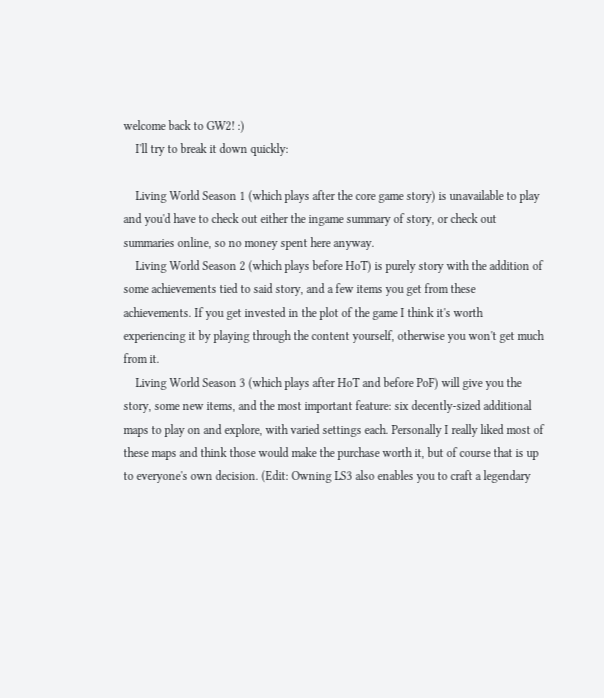welcome back to GW2! :)
    I'll try to break it down quickly:

    Living World Season 1 (which plays after the core game story) is unavailable to play and you'd have to check out either the ingame summary of story, or check out summaries online, so no money spent here anyway.
    Living World Season 2 (which plays before HoT) is purely story with the addition of some achievements tied to said story, and a few items you get from these achievements. If you get invested in the plot of the game I think it's worth experiencing it by playing through the content yourself, otherwise you won't get much from it.
    Living World Season 3 (which plays after HoT and before PoF) will give you the story, some new items, and the most important feature: six decently-sized additional maps to play on and explore, with varied settings each. Personally I really liked most of these maps and think those would make the purchase worth it, but of course that is up to everyone's own decision. (Edit: Owning LS3 also enables you to craft a legendary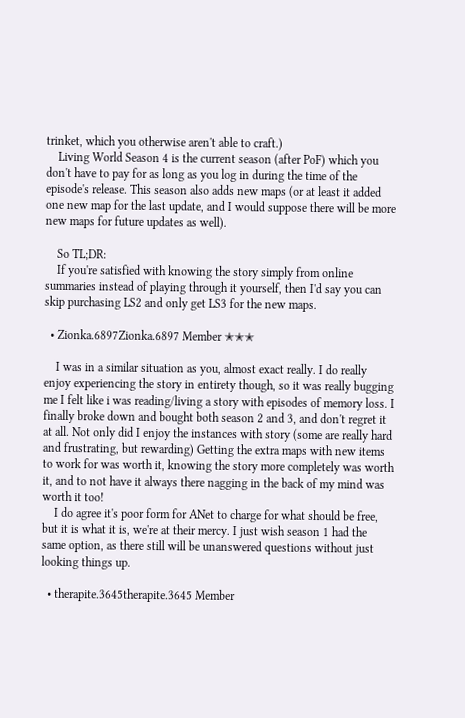trinket, which you otherwise aren't able to craft.)
    Living World Season 4 is the current season (after PoF) which you don't have to pay for as long as you log in during the time of the episode's release. This season also adds new maps (or at least it added one new map for the last update, and I would suppose there will be more new maps for future updates as well).

    So TL;DR:
    If you're satisfied with knowing the story simply from online summaries instead of playing through it yourself, then I'd say you can skip purchasing LS2 and only get LS3 for the new maps.

  • Zionka.6897Zionka.6897 Member ✭✭✭

    I was in a similar situation as you, almost exact really. I do really enjoy experiencing the story in entirety though, so it was really bugging me I felt like i was reading/living a story with episodes of memory loss. I finally broke down and bought both season 2 and 3, and don't regret it at all. Not only did I enjoy the instances with story (some are really hard and frustrating, but rewarding) Getting the extra maps with new items to work for was worth it, knowing the story more completely was worth it, and to not have it always there nagging in the back of my mind was worth it too!
    I do agree it's poor form for ANet to charge for what should be free, but it is what it is, we're at their mercy. I just wish season 1 had the same option, as there still will be unanswered questions without just looking things up.

  • therapite.3645therapite.3645 Member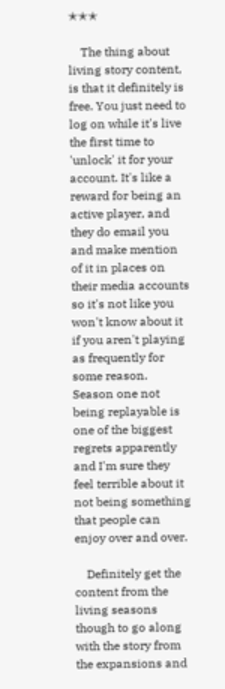✭✭✭

    The thing about living story content, is that it definitely is free. You just need to log on while it's live the first time to 'unlock' it for your account. It's like a reward for being an active player, and they do email you and make mention of it in places on their media accounts so it's not like you won't know about it if you aren't playing as frequently for some reason. Season one not being replayable is one of the biggest regrets apparently and I'm sure they feel terrible about it not being something that people can enjoy over and over.

    Definitely get the content from the living seasons though to go along with the story from the expansions and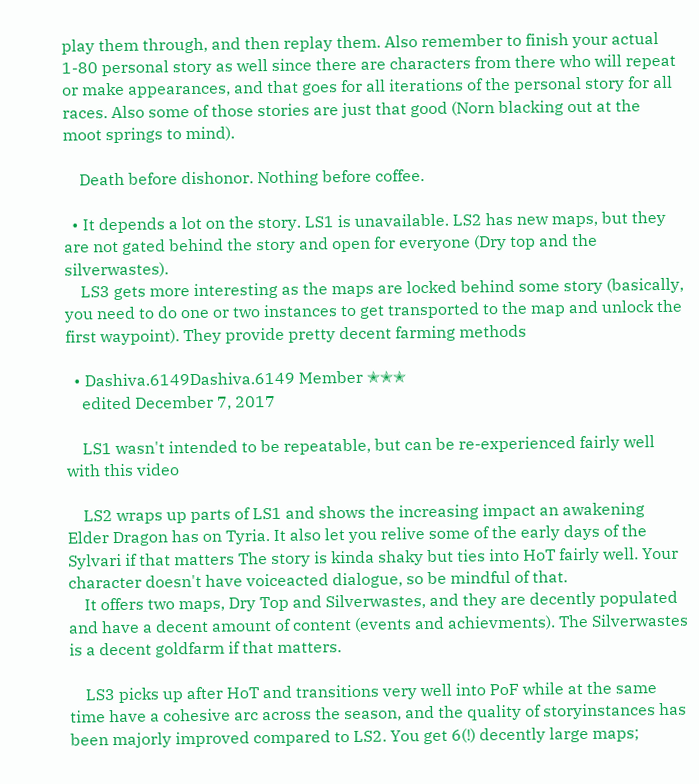play them through, and then replay them. Also remember to finish your actual 1-80 personal story as well since there are characters from there who will repeat or make appearances, and that goes for all iterations of the personal story for all races. Also some of those stories are just that good (Norn blacking out at the moot springs to mind).

    Death before dishonor. Nothing before coffee.

  • It depends a lot on the story. LS1 is unavailable. LS2 has new maps, but they are not gated behind the story and open for everyone (Dry top and the silverwastes).
    LS3 gets more interesting as the maps are locked behind some story (basically, you need to do one or two instances to get transported to the map and unlock the first waypoint). They provide pretty decent farming methods

  • Dashiva.6149Dashiva.6149 Member ✭✭✭
    edited December 7, 2017

    LS1 wasn't intended to be repeatable, but can be re-experienced fairly well with this video

    LS2 wraps up parts of LS1 and shows the increasing impact an awakening Elder Dragon has on Tyria. It also let you relive some of the early days of the Sylvari if that matters The story is kinda shaky but ties into HoT fairly well. Your character doesn't have voiceacted dialogue, so be mindful of that.
    It offers two maps, Dry Top and Silverwastes, and they are decently populated and have a decent amount of content (events and achievments). The Silverwastes is a decent goldfarm if that matters.

    LS3 picks up after HoT and transitions very well into PoF while at the same time have a cohesive arc across the season, and the quality of storyinstances has been majorly improved compared to LS2. You get 6(!) decently large maps;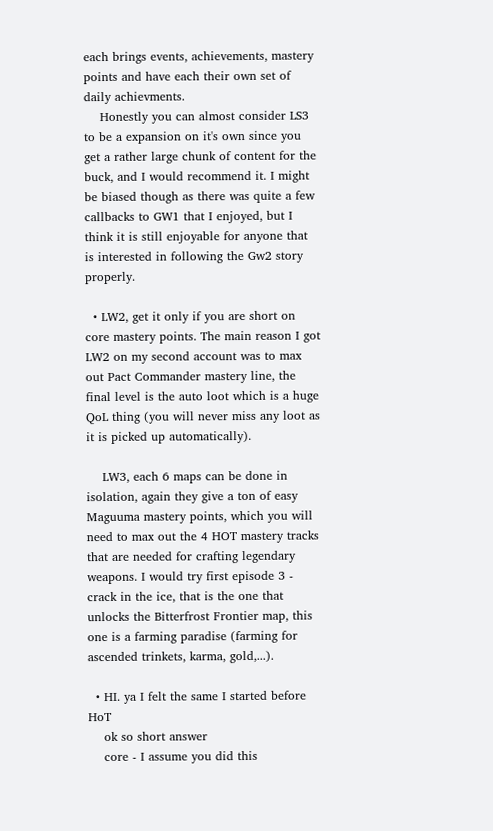each brings events, achievements, mastery points and have each their own set of daily achievments.
    Honestly you can almost consider LS3 to be a expansion on it's own since you get a rather large chunk of content for the buck, and I would recommend it. I might be biased though as there was quite a few callbacks to GW1 that I enjoyed, but I think it is still enjoyable for anyone that is interested in following the Gw2 story properly.

  • LW2, get it only if you are short on core mastery points. The main reason I got LW2 on my second account was to max out Pact Commander mastery line, the final level is the auto loot which is a huge QoL thing (you will never miss any loot as it is picked up automatically).

    LW3, each 6 maps can be done in isolation, again they give a ton of easy Maguuma mastery points, which you will need to max out the 4 HOT mastery tracks that are needed for crafting legendary weapons. I would try first episode 3 - crack in the ice, that is the one that unlocks the Bitterfrost Frontier map, this one is a farming paradise (farming for ascended trinkets, karma, gold,...).

  • HI. ya I felt the same I started before HoT
    ok so short answer
    core - I assume you did this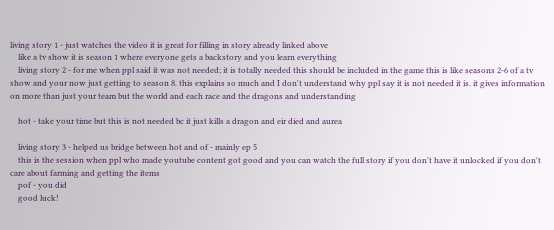living story 1 - just watches the video it is great for filling in story already linked above
    like a tv show it is season 1 where everyone gets a backstory and you learn everything
    living story 2 - for me when ppl said it was not needed; it is totally needed this should be included in the game this is like seasons 2-6 of a tv show and your now just getting to season 8. this explains so much and I don't understand why ppl say it is not needed it is. it gives information on more than just your team but the world and each race and the dragons and understanding

    hot - take your time but this is not needed bc it just kills a dragon and eir died and aurea

    living story 3 - helped us bridge between hot and of - mainly ep 5
    this is the session when ppl who made youtube content got good and you can watch the full story if you don't have it unlocked if you don't care about farming and getting the items
    pof - you did
    good luck!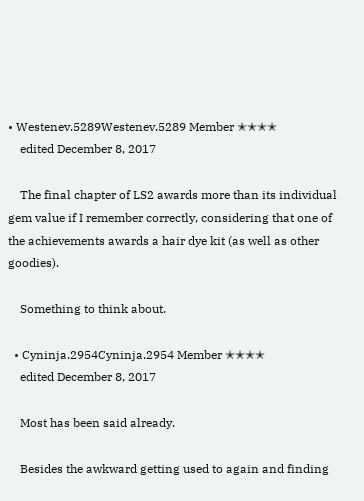• Westenev.5289Westenev.5289 Member ✭✭✭✭
    edited December 8, 2017

    The final chapter of LS2 awards more than its individual gem value if I remember correctly, considering that one of the achievements awards a hair dye kit (as well as other goodies).

    Something to think about.

  • Cyninja.2954Cyninja.2954 Member ✭✭✭✭
    edited December 8, 2017

    Most has been said already.

    Besides the awkward getting used to again and finding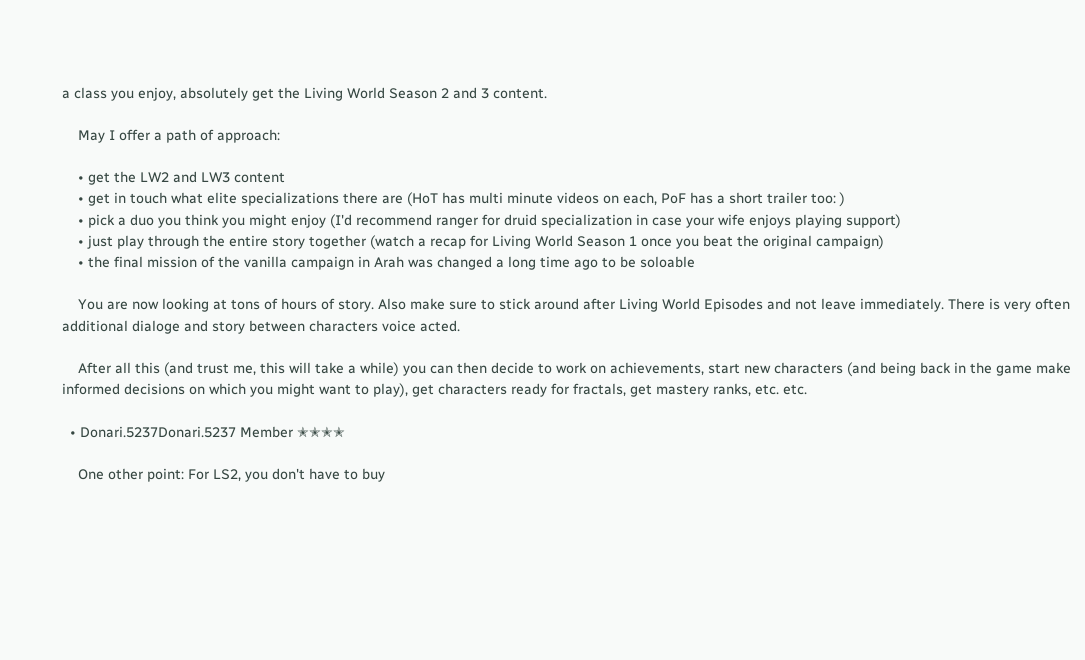a class you enjoy, absolutely get the Living World Season 2 and 3 content.

    May I offer a path of approach:

    • get the LW2 and LW3 content
    • get in touch what elite specializations there are (HoT has multi minute videos on each, PoF has a short trailer too: )
    • pick a duo you think you might enjoy (I'd recommend ranger for druid specialization in case your wife enjoys playing support)
    • just play through the entire story together (watch a recap for Living World Season 1 once you beat the original campaign)
    • the final mission of the vanilla campaign in Arah was changed a long time ago to be soloable

    You are now looking at tons of hours of story. Also make sure to stick around after Living World Episodes and not leave immediately. There is very often additional dialoge and story between characters voice acted.

    After all this (and trust me, this will take a while) you can then decide to work on achievements, start new characters (and being back in the game make informed decisions on which you might want to play), get characters ready for fractals, get mastery ranks, etc. etc.

  • Donari.5237Donari.5237 Member ✭✭✭✭

    One other point: For LS2, you don't have to buy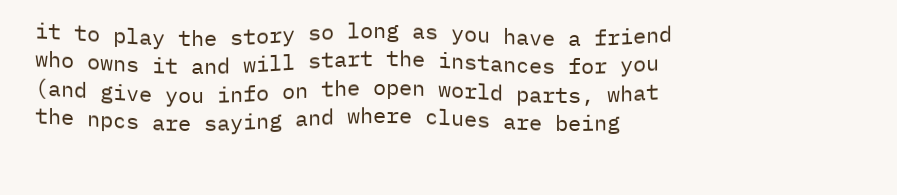it to play the story so long as you have a friend who owns it and will start the instances for you (and give you info on the open world parts, what the npcs are saying and where clues are being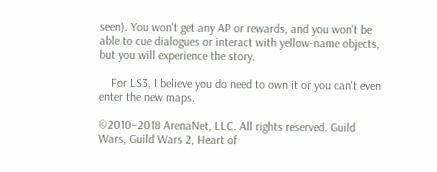seen). You won't get any AP or rewards, and you won't be able to cue dialogues or interact with yellow-name objects, but you will experience the story.

    For LS3, I believe you do need to own it or you can't even enter the new maps.

©2010–2018 ArenaNet, LLC. All rights reserved. Guild Wars, Guild Wars 2, Heart of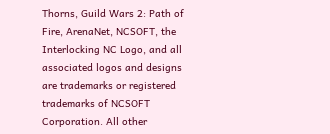Thorns, Guild Wars 2: Path of Fire, ArenaNet, NCSOFT, the Interlocking NC Logo, and all associated logos and designs are trademarks or registered trademarks of NCSOFT Corporation. All other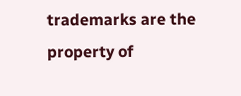trademarks are the property of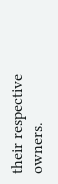their respective owners.